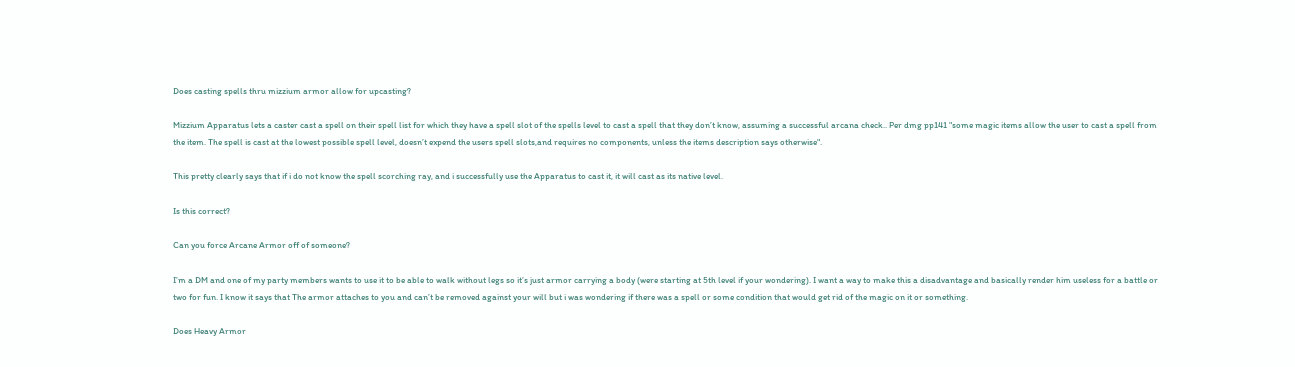Does casting spells thru mizzium armor allow for upcasting?

Mizzium Apparatus lets a caster cast a spell on their spell list for which they have a spell slot of the spells level to cast a spell that they don’t know, assuming a successful arcana check.. Per dmg pp141 "some magic items allow the user to cast a spell from the item. The spell is cast at the lowest possible spell level, doesn’t expend the users spell slots,and requires no components, unless the items description says otherwise".

This pretty clearly says that if i do not know the spell scorching ray, and i successfully use the Apparatus to cast it, it will cast as its native level.

Is this correct?

Can you force Arcane Armor off of someone?

I’m a DM and one of my party members wants to use it to be able to walk without legs so it’s just armor carrying a body (were starting at 5th level if your wondering). I want a way to make this a disadvantage and basically render him useless for a battle or two for fun. I know it says that The armor attaches to you and can’t be removed against your will but i was wondering if there was a spell or some condition that would get rid of the magic on it or something.

Does Heavy Armor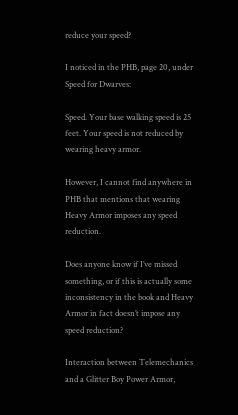reduce your speed?

I noticed in the PHB, page 20, under Speed for Dwarves:

Speed. Your base walking speed is 25 feet. Your speed is not reduced by wearing heavy armor.

However, I cannot find anywhere in PHB that mentions that wearing Heavy Armor imposes any speed reduction.

Does anyone know if I’ve missed something, or if this is actually some inconsistency in the book and Heavy Armor in fact doesn’t impose any speed reduction?

Interaction between Telemechanics and a Glitter Boy Power Armor,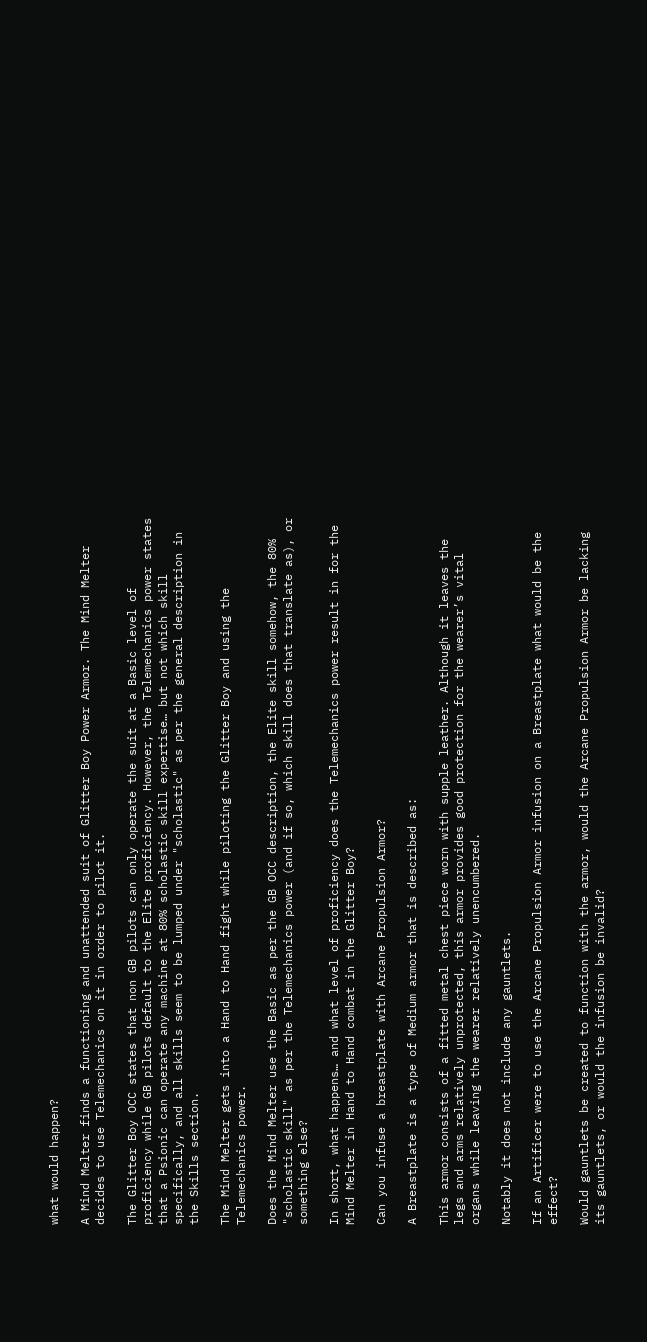what would happen?

A Mind Melter finds a functioning and unattended suit of Glitter Boy Power Armor. The Mind Melter decides to use Telemechanics on it in order to pilot it.

The Glitter Boy OCC states that non GB pilots can only operate the suit at a Basic level of proficiency while GB pilots default to the Elite proficiency. However, the Telemechanics power states that a Psionic can operate any machine at 80% scholastic skill expertise… but not which skill specifically, and all skills seem to be lumped under "scholastic" as per the general description in the Skills section.

The Mind Melter gets into a Hand to Hand fight while piloting the Glitter Boy and using the Telemechanics power.

Does the Mind Melter use the Basic as per the GB OCC description, the Elite skill somehow, the 80% "scholastic skill" as per the Telemechanics power (and if so, which skill does that translate as), or something else?

In short, what happens… and what level of proficiency does the Telemechanics power result in for the Mind Melter in Hand to Hand combat in the Glitter Boy?

Can you infuse a breastplate with Arcane Propulsion Armor?

A Breastplate is a type of Medium armor that is described as:

This armor consists of a fitted metal chest piece worn with supple leather. Although it leaves the legs and arms relatively unprotected, this armor provides good protection for the wearer’s vital organs while leaving the wearer relatively unencumbered.

Notably it does not include any gauntlets.

If an Artificer were to use the Arcane Propulsion Armor infusion on a Breastplate what would be the effect?

Would gauntlets be created to function with the armor, would the Arcane Propulsion Armor be lacking its gauntlets, or would the infusion be invalid?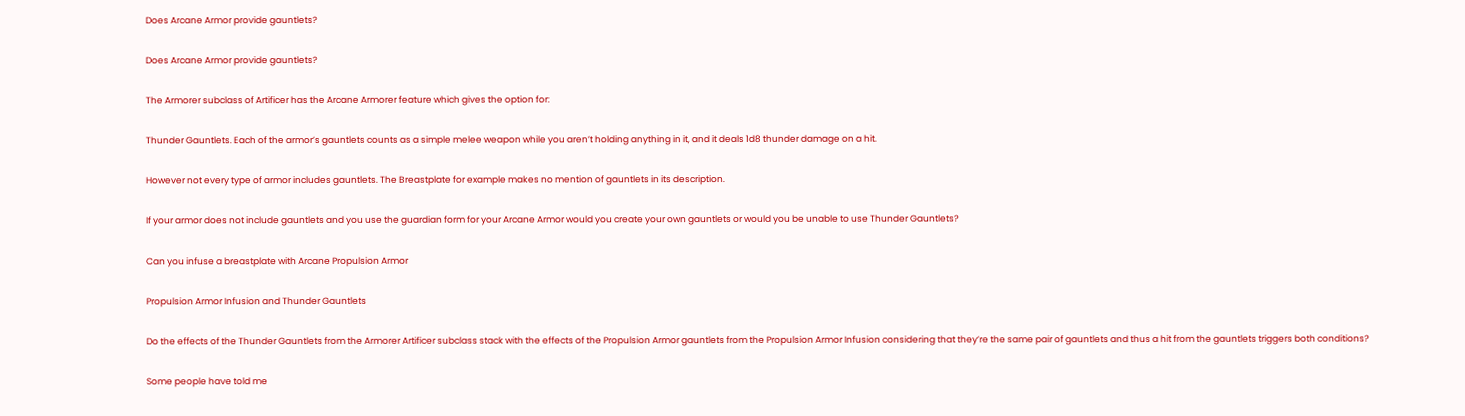Does Arcane Armor provide gauntlets?

Does Arcane Armor provide gauntlets?

The Armorer subclass of Artificer has the Arcane Armorer feature which gives the option for:

Thunder Gauntlets. Each of the armor’s gauntlets counts as a simple melee weapon while you aren’t holding anything in it, and it deals 1d8 thunder damage on a hit.

However not every type of armor includes gauntlets. The Breastplate for example makes no mention of gauntlets in its description.

If your armor does not include gauntlets and you use the guardian form for your Arcane Armor would you create your own gauntlets or would you be unable to use Thunder Gauntlets?

Can you infuse a breastplate with Arcane Propulsion Armor

Propulsion Armor Infusion and Thunder Gauntlets

Do the effects of the Thunder Gauntlets from the Armorer Artificer subclass stack with the effects of the Propulsion Armor gauntlets from the Propulsion Armor Infusion considering that they’re the same pair of gauntlets and thus a hit from the gauntlets triggers both conditions?

Some people have told me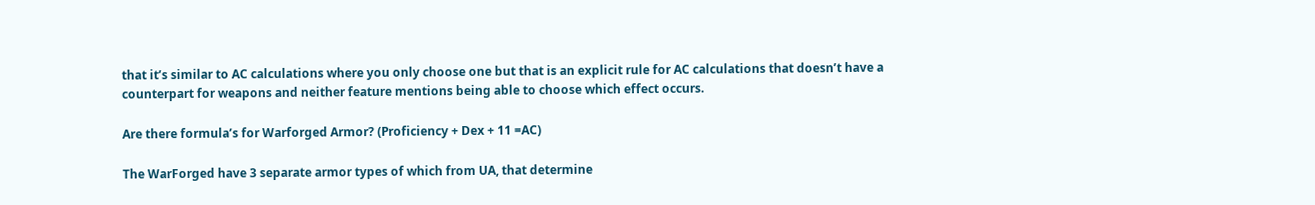that it’s similar to AC calculations where you only choose one but that is an explicit rule for AC calculations that doesn’t have a counterpart for weapons and neither feature mentions being able to choose which effect occurs.

Are there formula’s for Warforged Armor? (Proficiency + Dex + 11 =AC)

The WarForged have 3 separate armor types of which from UA, that determine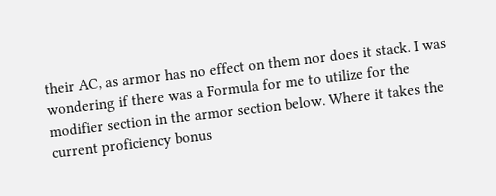their AC, as armor has no effect on them nor does it stack. I was wondering if there was a Formula for me to utilize for the modifier section in the armor section below. Where it takes the current proficiency bonus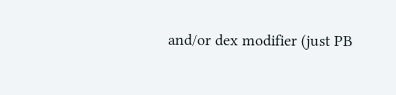and/or dex modifier (just PB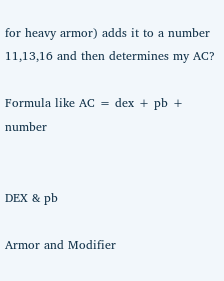for heavy armor) adds it to a number 11,13,16 and then determines my AC?

Formula like AC = dex + pb + number


DEX & pb

Armor and Modifier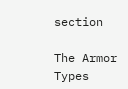section

The Armor Types